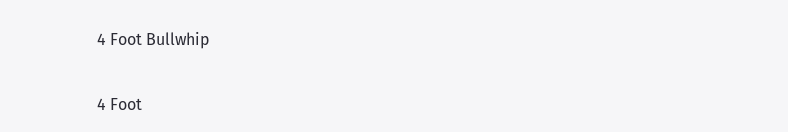4 Foot Bullwhip

4 Foot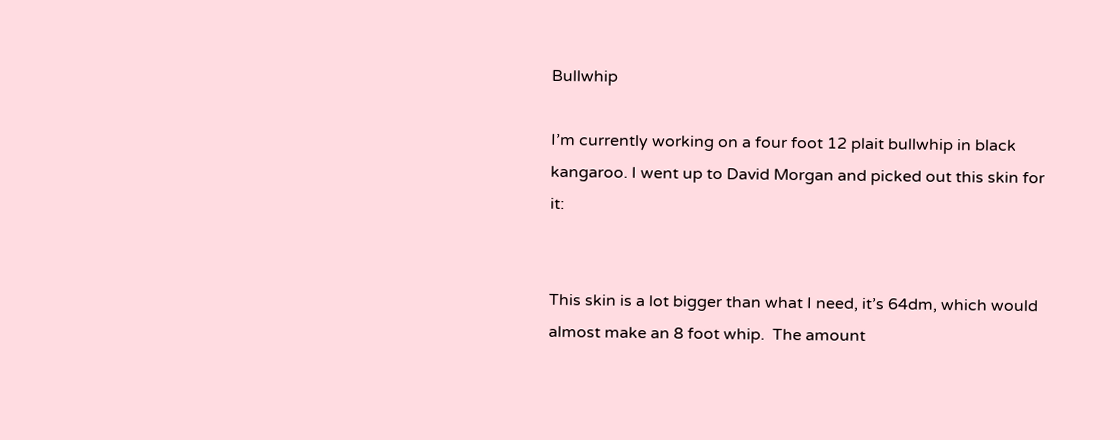Bullwhip

I’m currently working on a four foot 12 plait bullwhip in black kangaroo. I went up to David Morgan and picked out this skin for it:


This skin is a lot bigger than what I need, it’s 64dm, which would almost make an 8 foot whip.  The amount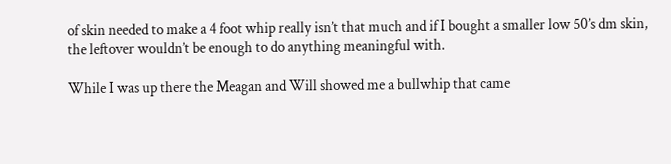of skin needed to make a 4 foot whip really isn’t that much and if I bought a smaller low 50’s dm skin, the leftover wouldn’t be enough to do anything meaningful with.

While I was up there the Meagan and Will showed me a bullwhip that came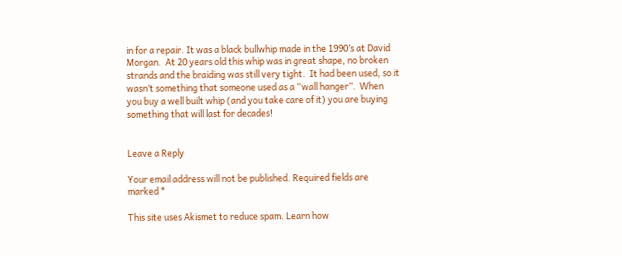in for a repair. It was a black bullwhip made in the 1990’s at David Morgan.  At 20 years old this whip was in great shape, no broken strands and the braiding was still very tight.  It had been used, so it wasn’t something that someone used as a “wall hanger”.  When you buy a well built whip (and you take care of it) you are buying something that will last for decades!


Leave a Reply

Your email address will not be published. Required fields are marked *

This site uses Akismet to reduce spam. Learn how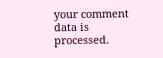your comment data is processed.